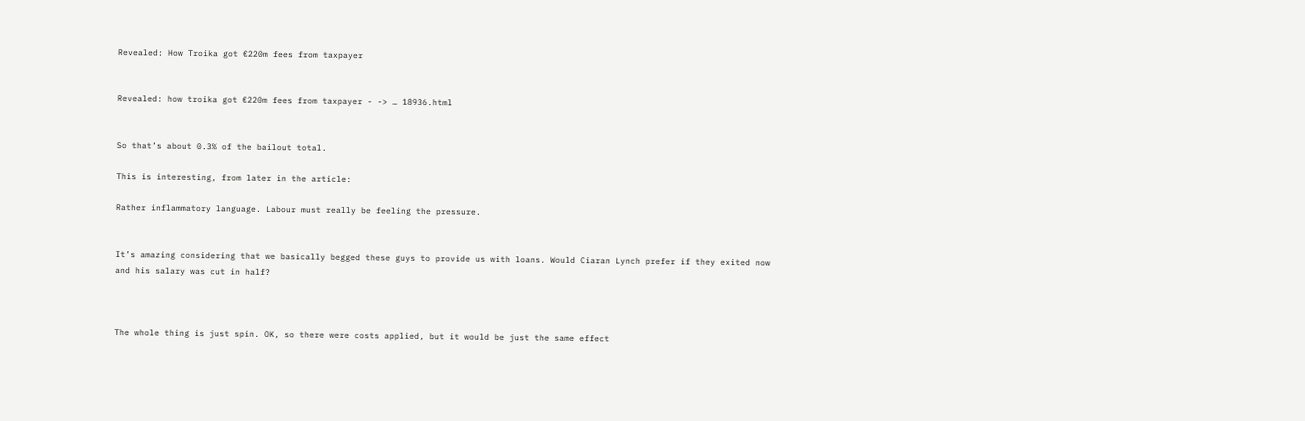Revealed: How Troika got €220m fees from taxpayer


Revealed: how troika got €220m fees from taxpayer - -> … 18936.html


So that’s about 0.3% of the bailout total.

This is interesting, from later in the article:

Rather inflammatory language. Labour must really be feeling the pressure.


It’s amazing considering that we basically begged these guys to provide us with loans. Would Ciaran Lynch prefer if they exited now and his salary was cut in half?



The whole thing is just spin. OK, so there were costs applied, but it would be just the same effect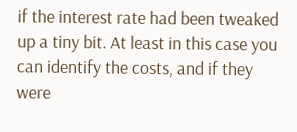if the interest rate had been tweaked up a tiny bit. At least in this case you can identify the costs, and if they were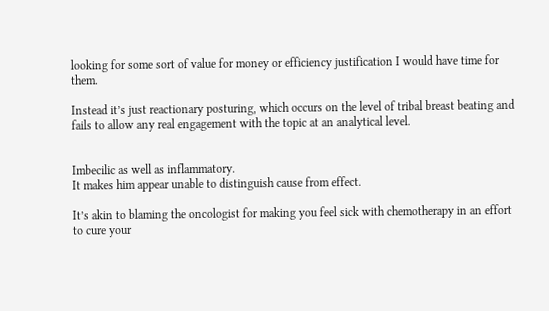looking for some sort of value for money or efficiency justification I would have time for them.

Instead it’s just reactionary posturing, which occurs on the level of tribal breast beating and fails to allow any real engagement with the topic at an analytical level.


Imbecilic as well as inflammatory.
It makes him appear unable to distinguish cause from effect.

It’s akin to blaming the oncologist for making you feel sick with chemotherapy in an effort to cure your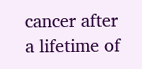cancer after a lifetime of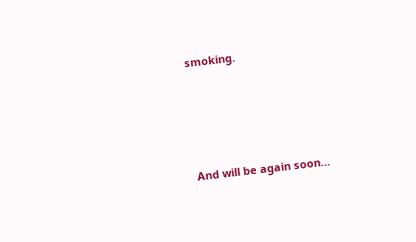smoking.




And will be again soon…